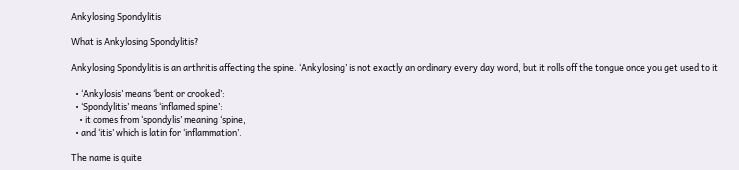Ankylosing Spondylitis

What is Ankylosing Spondylitis?

Ankylosing Spondylitis is an arthritis affecting the spine. ‘Ankylosing’ is not exactly an ordinary every day word, but it rolls off the tongue once you get used to it

  • ‘Ankylosis’ means ‘bent or crooked’:
  • ‘Spondylitis’ means ‘inflamed spine’:
    • it comes from ‘spondylis’ meaning ‘spine,
  • and ‘itis’ which is latin for ‘inflammation’.

The name is quite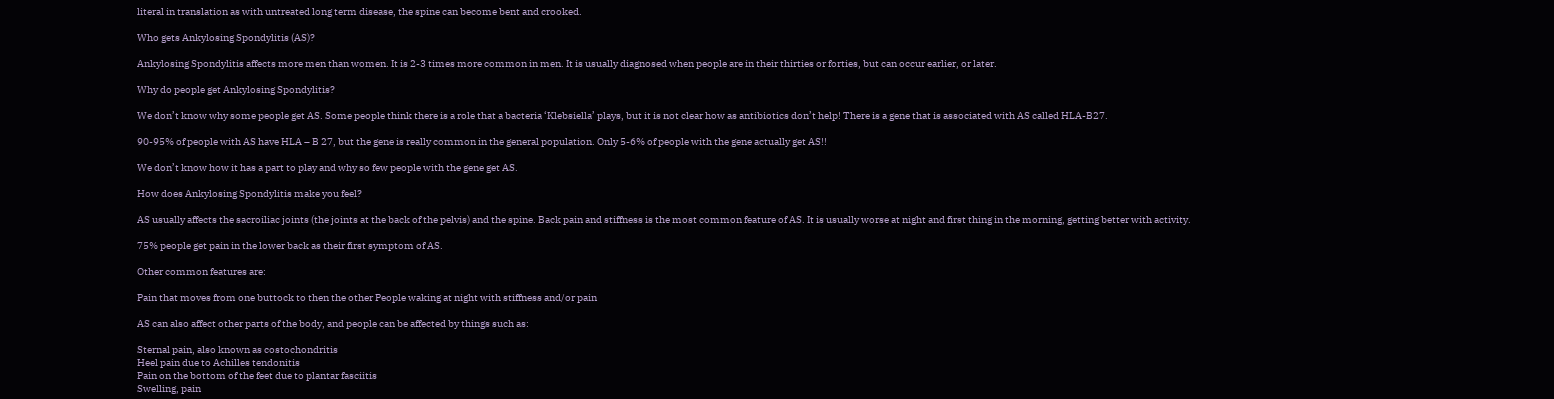literal in translation as with untreated long term disease, the spine can become bent and crooked.

Who gets Ankylosing Spondylitis (AS)?

Ankylosing Spondylitis affects more men than women. It is 2-3 times more common in men. It is usually diagnosed when people are in their thirties or forties, but can occur earlier, or later.

Why do people get Ankylosing Spondylitis?

We don’t know why some people get AS. Some people think there is a role that a bacteria ‘Klebsiella’ plays, but it is not clear how as antibiotics don’t help! There is a gene that is associated with AS called HLA-B27.

90-95% of people with AS have HLA – B 27, but the gene is really common in the general population. Only 5-6% of people with the gene actually get AS!!

We don’t know how it has a part to play and why so few people with the gene get AS.

How does Ankylosing Spondylitis make you feel?

AS usually affects the sacroiliac joints (the joints at the back of the pelvis) and the spine. Back pain and stiffness is the most common feature of AS. It is usually worse at night and first thing in the morning, getting better with activity.

75% people get pain in the lower back as their first symptom of AS.

Other common features are:

Pain that moves from one buttock to then the other People waking at night with stiffness and/or pain

AS can also affect other parts of the body, and people can be affected by things such as:

Sternal pain, also known as costochondritis
Heel pain due to Achilles tendonitis
Pain on the bottom of the feet due to plantar fasciitis
Swelling, pain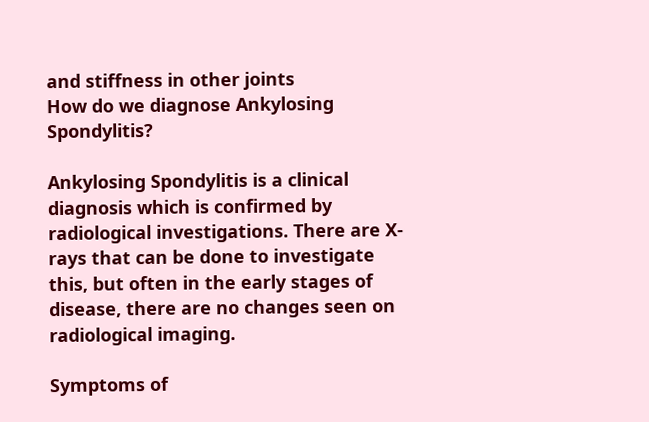and stiffness in other joints
How do we diagnose Ankylosing Spondylitis?

Ankylosing Spondylitis is a clinical diagnosis which is confirmed by radiological investigations. There are X-rays that can be done to investigate this, but often in the early stages of disease, there are no changes seen on radiological imaging.

Symptoms of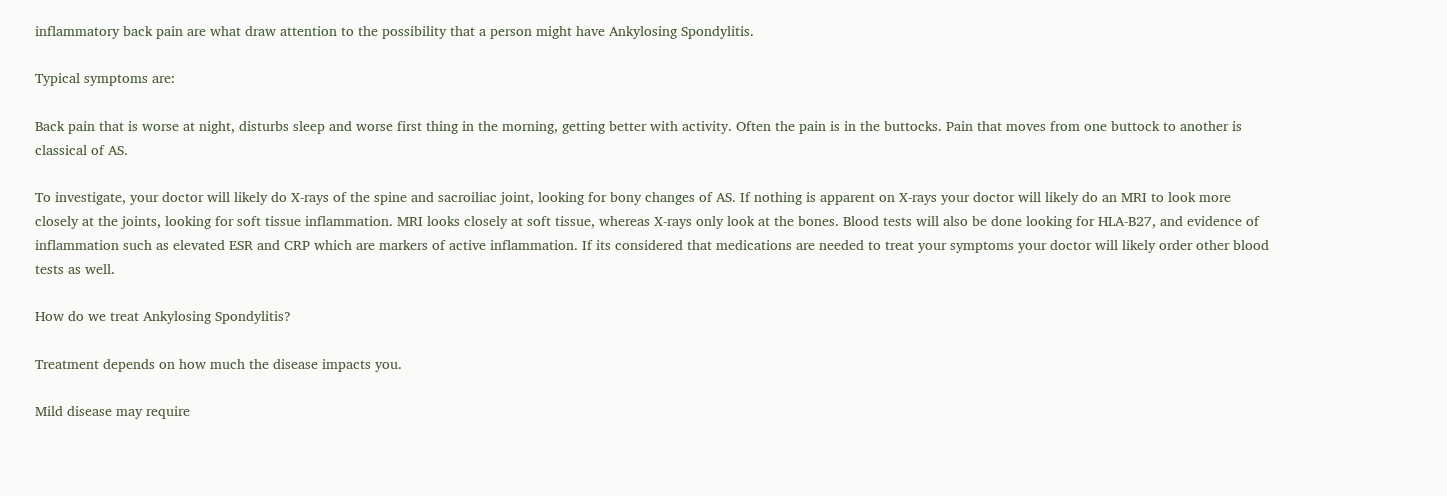inflammatory back pain are what draw attention to the possibility that a person might have Ankylosing Spondylitis.

Typical symptoms are:

Back pain that is worse at night, disturbs sleep and worse first thing in the morning, getting better with activity. Often the pain is in the buttocks. Pain that moves from one buttock to another is classical of AS.

To investigate, your doctor will likely do X-rays of the spine and sacroiliac joint, looking for bony changes of AS. If nothing is apparent on X-rays your doctor will likely do an MRI to look more closely at the joints, looking for soft tissue inflammation. MRI looks closely at soft tissue, whereas X-rays only look at the bones. Blood tests will also be done looking for HLA-B27, and evidence of inflammation such as elevated ESR and CRP which are markers of active inflammation. If its considered that medications are needed to treat your symptoms your doctor will likely order other blood tests as well.

How do we treat Ankylosing Spondylitis?

Treatment depends on how much the disease impacts you.

Mild disease may require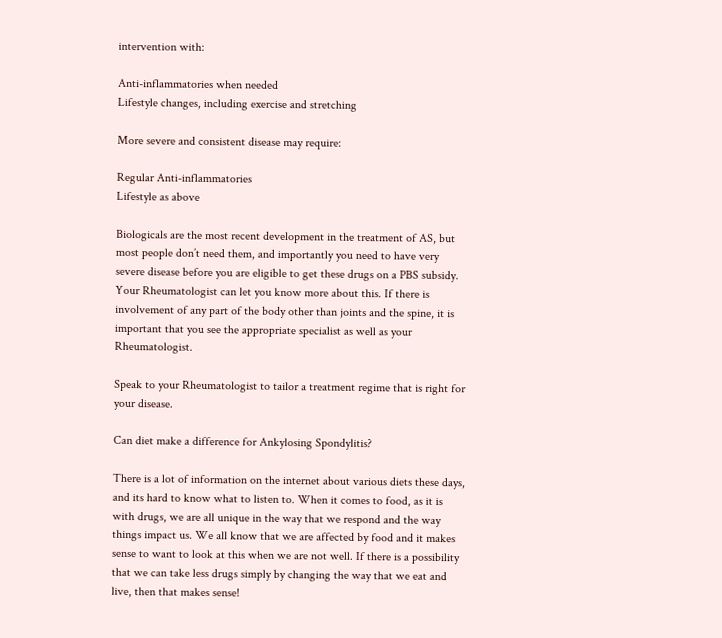intervention with:

Anti-inflammatories when needed
Lifestyle changes, including exercise and stretching

More severe and consistent disease may require:

Regular Anti-inflammatories
Lifestyle as above

Biologicals are the most recent development in the treatment of AS, but most people don’t need them, and importantly you need to have very severe disease before you are eligible to get these drugs on a PBS subsidy. Your Rheumatologist can let you know more about this. If there is involvement of any part of the body other than joints and the spine, it is important that you see the appropriate specialist as well as your Rheumatologist.

Speak to your Rheumatologist to tailor a treatment regime that is right for your disease.

Can diet make a difference for Ankylosing Spondylitis?

There is a lot of information on the internet about various diets these days, and its hard to know what to listen to. When it comes to food, as it is with drugs, we are all unique in the way that we respond and the way things impact us. We all know that we are affected by food and it makes sense to want to look at this when we are not well. If there is a possibility that we can take less drugs simply by changing the way that we eat and live, then that makes sense!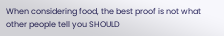When considering food, the best proof is not what other people tell you SHOULD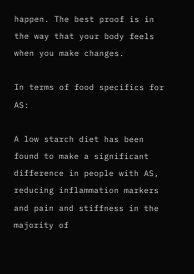happen. The best proof is in the way that your body feels when you make changes.

In terms of food specifics for AS:

A low starch diet has been found to make a significant difference in people with AS, reducing inflammation markers and pain and stiffness in the majority of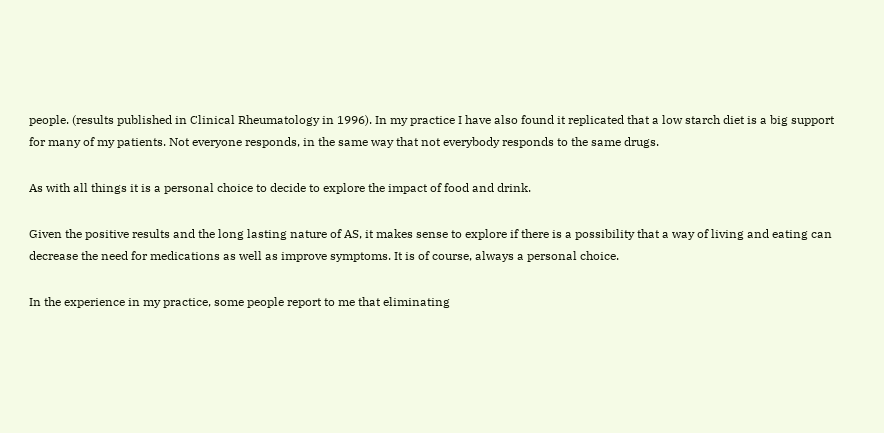people. (results published in Clinical Rheumatology in 1996). In my practice I have also found it replicated that a low starch diet is a big support for many of my patients. Not everyone responds, in the same way that not everybody responds to the same drugs.

As with all things it is a personal choice to decide to explore the impact of food and drink.

Given the positive results and the long lasting nature of AS, it makes sense to explore if there is a possibility that a way of living and eating can decrease the need for medications as well as improve symptoms. It is of course, always a personal choice.

In the experience in my practice, some people report to me that eliminating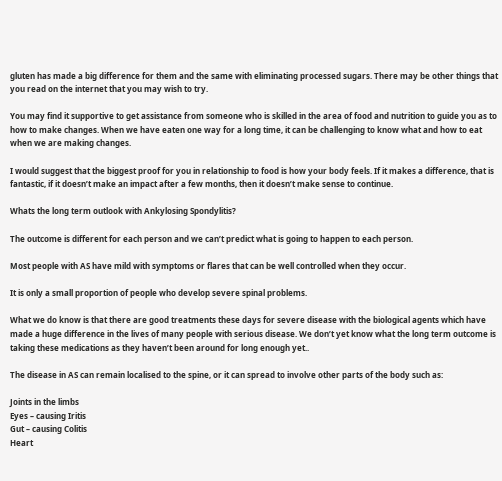gluten has made a big difference for them and the same with eliminating processed sugars. There may be other things that you read on the internet that you may wish to try.

You may find it supportive to get assistance from someone who is skilled in the area of food and nutrition to guide you as to how to make changes. When we have eaten one way for a long time, it can be challenging to know what and how to eat when we are making changes.

I would suggest that the biggest proof for you in relationship to food is how your body feels. If it makes a difference, that is fantastic, if it doesn’t make an impact after a few months, then it doesn’t make sense to continue.

Whats the long term outlook with Ankylosing Spondylitis?

The outcome is different for each person and we can’t predict what is going to happen to each person.

Most people with AS have mild with symptoms or flares that can be well controlled when they occur.

It is only a small proportion of people who develop severe spinal problems.

What we do know is that there are good treatments these days for severe disease with the biological agents which have made a huge difference in the lives of many people with serious disease. We don’t yet know what the long term outcome is taking these medications as they haven’t been around for long enough yet..

The disease in AS can remain localised to the spine, or it can spread to involve other parts of the body such as:

Joints in the limbs
Eyes – causing Iritis
Gut – causing Colitis
Heart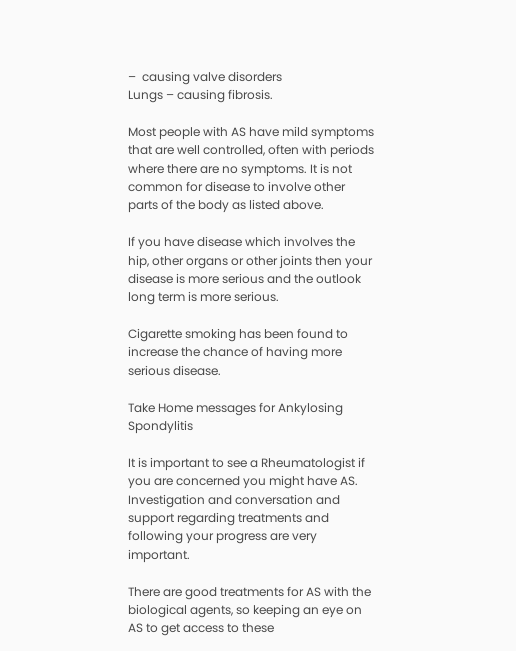–  causing valve disorders
Lungs – causing fibrosis.

Most people with AS have mild symptoms that are well controlled, often with periods where there are no symptoms. It is not common for disease to involve other parts of the body as listed above.

If you have disease which involves the hip, other organs or other joints then your disease is more serious and the outlook long term is more serious.

Cigarette smoking has been found to increase the chance of having more serious disease.

Take Home messages for Ankylosing Spondylitis

It is important to see a Rheumatologist if you are concerned you might have AS. Investigation and conversation and support regarding treatments and following your progress are very important.

There are good treatments for AS with the biological agents, so keeping an eye on AS to get access to these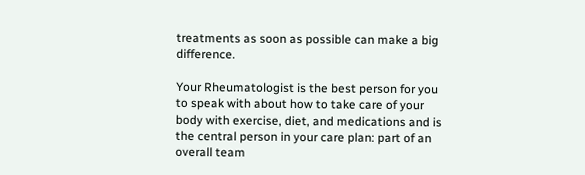treatments as soon as possible can make a big difference.

Your Rheumatologist is the best person for you to speak with about how to take care of your body with exercise, diet, and medications and is the central person in your care plan: part of an overall team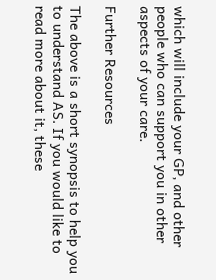which will include your GP, and other people who can support you in other aspects of your care.

Further Resources

The above is a short synopsis to help you to understand AS. If you would like to read more about it, these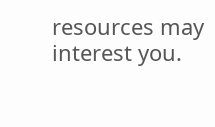resources may interest you.